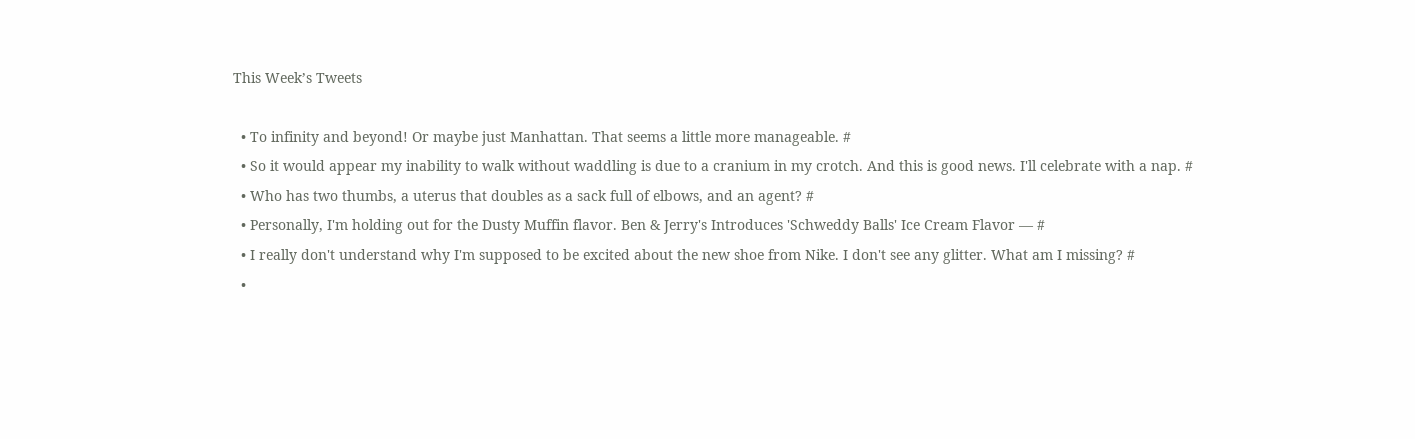This Week’s Tweets

  • To infinity and beyond! Or maybe just Manhattan. That seems a little more manageable. #
  • So it would appear my inability to walk without waddling is due to a cranium in my crotch. And this is good news. I'll celebrate with a nap. #
  • Who has two thumbs, a uterus that doubles as a sack full of elbows, and an agent? #
  • Personally, I'm holding out for the Dusty Muffin flavor. Ben & Jerry's Introduces 'Schweddy Balls' Ice Cream Flavor — #
  • I really don't understand why I'm supposed to be excited about the new shoe from Nike. I don't see any glitter. What am I missing? #
  •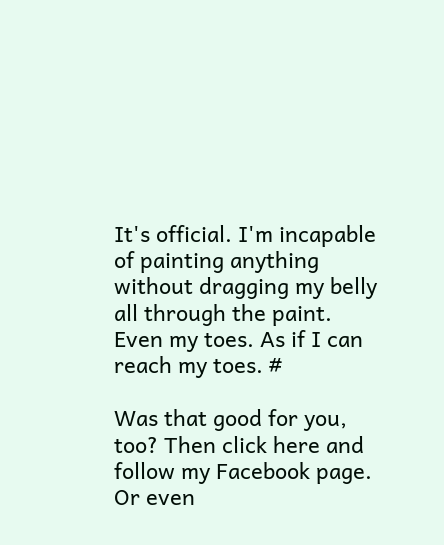It's official. I'm incapable of painting anything without dragging my belly all through the paint. Even my toes. As if I can reach my toes. #

Was that good for you, too? Then click here and follow my Facebook page. Or even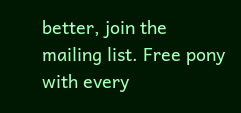better, join the mailing list. Free pony with every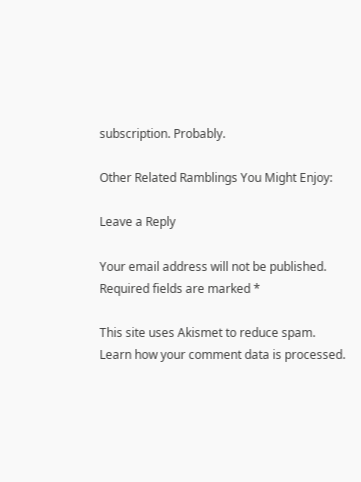subscription. Probably.

Other Related Ramblings You Might Enjoy:

Leave a Reply

Your email address will not be published. Required fields are marked *

This site uses Akismet to reduce spam. Learn how your comment data is processed.